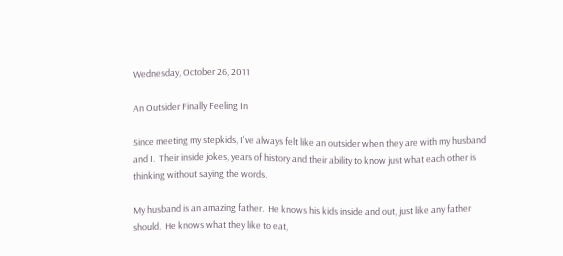Wednesday, October 26, 2011

An Outsider Finally Feeling In

Since meeting my stepkids, I've always felt like an outsider when they are with my husband and I.  Their inside jokes, years of history and their ability to know just what each other is thinking without saying the words.

My husband is an amazing father.  He knows his kids inside and out, just like any father should.  He knows what they like to eat,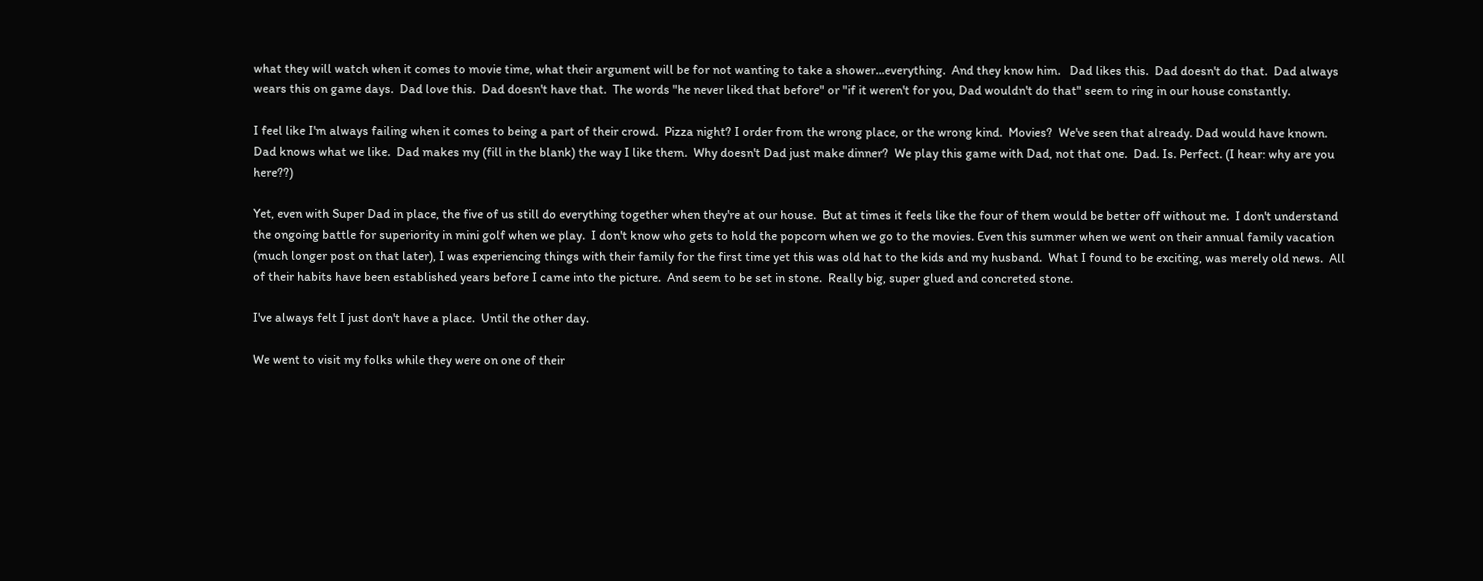what they will watch when it comes to movie time, what their argument will be for not wanting to take a shower...everything.  And they know him.   Dad likes this.  Dad doesn't do that.  Dad always wears this on game days.  Dad love this.  Dad doesn't have that.  The words "he never liked that before" or "if it weren't for you, Dad wouldn't do that" seem to ring in our house constantly.

I feel like I'm always failing when it comes to being a part of their crowd.  Pizza night? I order from the wrong place, or the wrong kind.  Movies?  We've seen that already. Dad would have known.  Dad knows what we like.  Dad makes my (fill in the blank) the way I like them.  Why doesn't Dad just make dinner?  We play this game with Dad, not that one.  Dad. Is. Perfect. (I hear: why are you here??)

Yet, even with Super Dad in place, the five of us still do everything together when they're at our house.  But at times it feels like the four of them would be better off without me.  I don't understand the ongoing battle for superiority in mini golf when we play.  I don't know who gets to hold the popcorn when we go to the movies. Even this summer when we went on their annual family vacation (much longer post on that later), I was experiencing things with their family for the first time yet this was old hat to the kids and my husband.  What I found to be exciting, was merely old news.  All of their habits have been established years before I came into the picture.  And seem to be set in stone.  Really big, super glued and concreted stone.

I've always felt I just don't have a place.  Until the other day.

We went to visit my folks while they were on one of their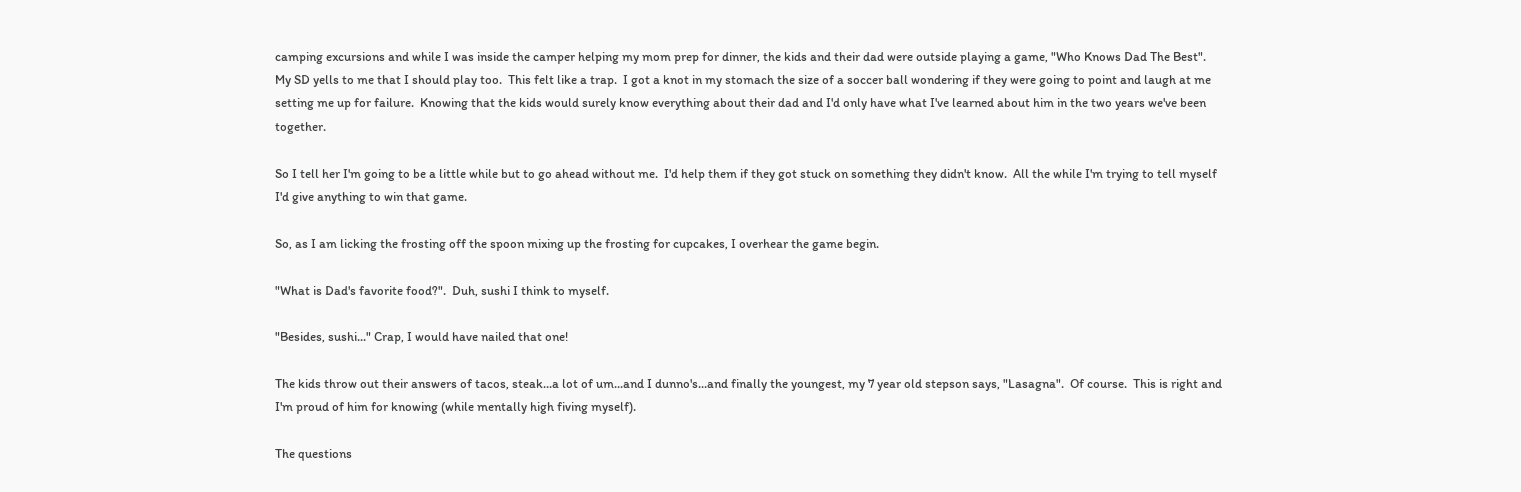camping excursions and while I was inside the camper helping my mom prep for dinner, the kids and their dad were outside playing a game, "Who Knows Dad The Best".  My SD yells to me that I should play too.  This felt like a trap.  I got a knot in my stomach the size of a soccer ball wondering if they were going to point and laugh at me setting me up for failure.  Knowing that the kids would surely know everything about their dad and I'd only have what I've learned about him in the two years we've been together.

So I tell her I'm going to be a little while but to go ahead without me.  I'd help them if they got stuck on something they didn't know.  All the while I'm trying to tell myself I'd give anything to win that game.

So, as I am licking the frosting off the spoon mixing up the frosting for cupcakes, I overhear the game begin.

"What is Dad's favorite food?".  Duh, sushi I think to myself.

"Besides, sushi..." Crap, I would have nailed that one!

The kids throw out their answers of tacos, steak...a lot of um...and I dunno's...and finally the youngest, my 7 year old stepson says, "Lasagna".  Of course.  This is right and I'm proud of him for knowing (while mentally high fiving myself).

The questions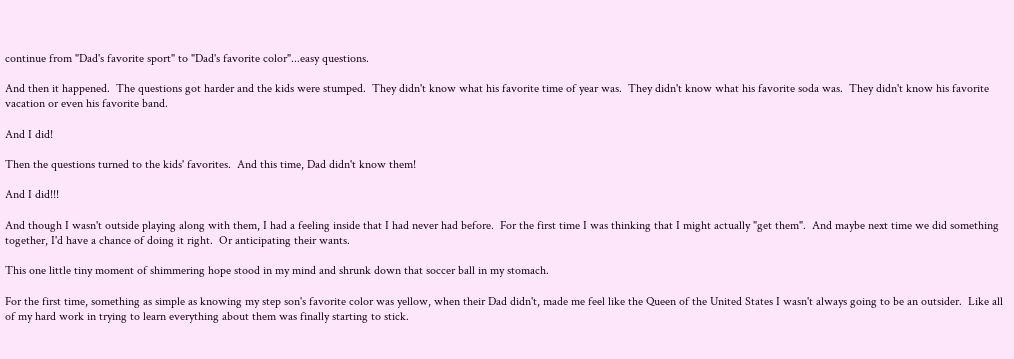continue from "Dad's favorite sport" to "Dad's favorite color"...easy questions.

And then it happened.  The questions got harder and the kids were stumped.  They didn't know what his favorite time of year was.  They didn't know what his favorite soda was.  They didn't know his favorite vacation or even his favorite band.

And I did!

Then the questions turned to the kids' favorites.  And this time, Dad didn't know them!

And I did!!!

And though I wasn't outside playing along with them, I had a feeling inside that I had never had before.  For the first time I was thinking that I might actually "get them".  And maybe next time we did something together, I'd have a chance of doing it right.  Or anticipating their wants.

This one little tiny moment of shimmering hope stood in my mind and shrunk down that soccer ball in my stomach.

For the first time, something as simple as knowing my step son's favorite color was yellow, when their Dad didn't, made me feel like the Queen of the United States I wasn't always going to be an outsider.  Like all of my hard work in trying to learn everything about them was finally starting to stick.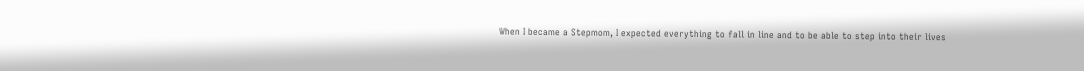When I became a Stepmom, I expected everything to fall in line and to be able to step into their lives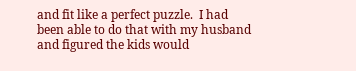and fit like a perfect puzzle.  I had been able to do that with my husband and figured the kids would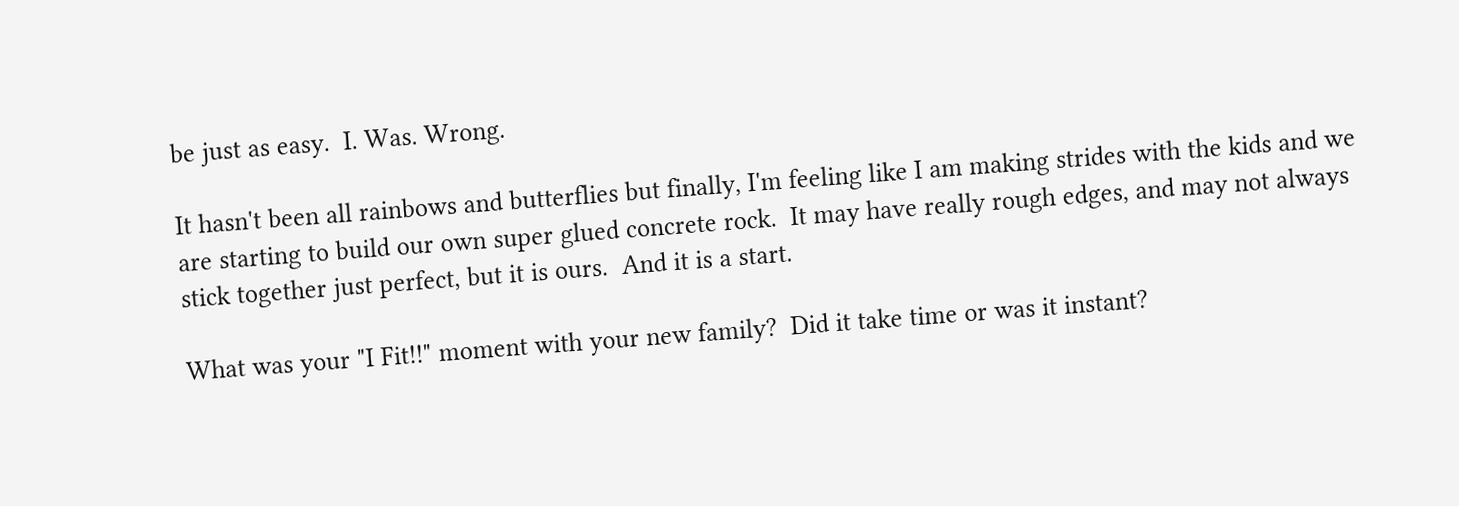be just as easy.  I. Was. Wrong.

It hasn't been all rainbows and butterflies but finally, I'm feeling like I am making strides with the kids and we are starting to build our own super glued concrete rock.  It may have really rough edges, and may not always stick together just perfect, but it is ours.  And it is a start.

What was your "I Fit!!" moment with your new family?  Did it take time or was it instant?